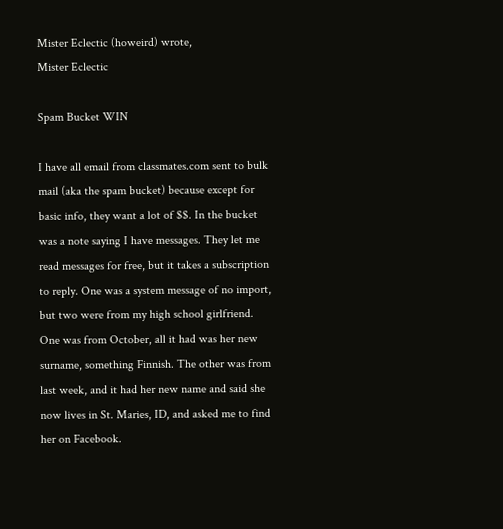Mister Eclectic (howeird) wrote,
Mister Eclectic

Spam Bucket WIN

I have all email from classmates.com sent to bulk mail (aka the spam bucket) because except for basic info, they want a lot of $$. In the bucket was a note saying I have messages. They let me read messages for free, but it takes a subscription to reply. One was a system message of no import, but two were from my high school girlfriend. One was from October, all it had was her new surname, something Finnish. The other was from last week, and it had her new name and said she now lives in St. Maries, ID, and asked me to find her on Facebook.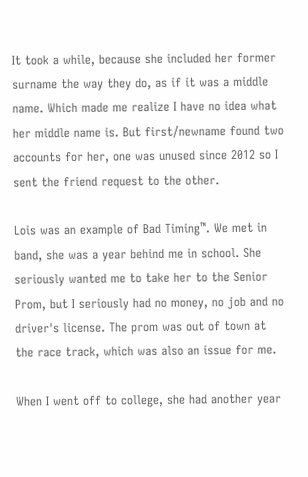It took a while, because she included her former surname the way they do, as if it was a middle name. Which made me realize I have no idea what her middle name is. But first/newname found two accounts for her, one was unused since 2012 so I sent the friend request to the other.

Lois was an example of Bad Timing™. We met in band, she was a year behind me in school. She seriously wanted me to take her to the Senior Prom, but I seriously had no money, no job and no driver's license. The prom was out of town at the race track, which was also an issue for me.

When I went off to college, she had another year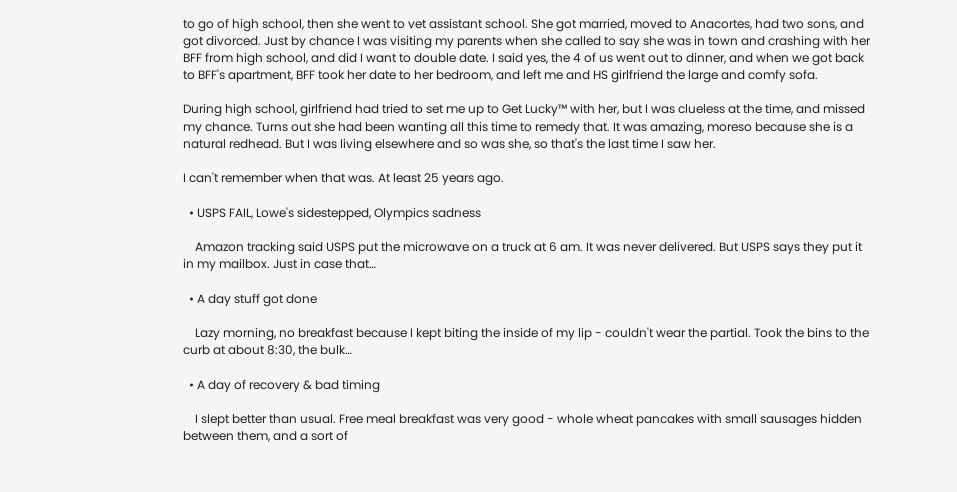to go of high school, then she went to vet assistant school. She got married, moved to Anacortes, had two sons, and got divorced. Just by chance I was visiting my parents when she called to say she was in town and crashing with her BFF from high school, and did I want to double date. I said yes, the 4 of us went out to dinner, and when we got back to BFF's apartment, BFF took her date to her bedroom, and left me and HS girlfriend the large and comfy sofa.

During high school, girlfriend had tried to set me up to Get Lucky™ with her, but I was clueless at the time, and missed my chance. Turns out she had been wanting all this time to remedy that. It was amazing, moreso because she is a natural redhead. But I was living elsewhere and so was she, so that's the last time I saw her.

I can't remember when that was. At least 25 years ago.

  • USPS FAIL, Lowe's sidestepped, Olympics sadness

    Amazon tracking said USPS put the microwave on a truck at 6 am. It was never delivered. But USPS says they put it in my mailbox. Just in case that…

  • A day stuff got done

    Lazy morning, no breakfast because I kept biting the inside of my lip - couldn't wear the partial. Took the bins to the curb at about 8:30, the bulk…

  • A day of recovery & bad timing

    I slept better than usual. Free meal breakfast was very good - whole wheat pancakes with small sausages hidden between them, and a sort of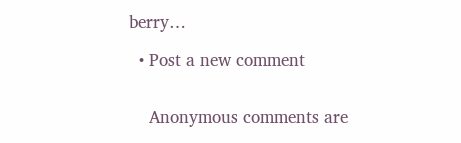berry…

  • Post a new comment


    Anonymous comments are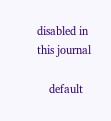disabled in this journal

    default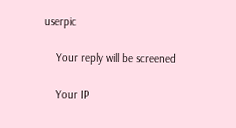userpic

    Your reply will be screened

    Your IP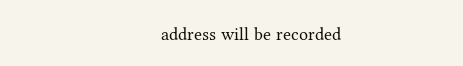address will be recorded